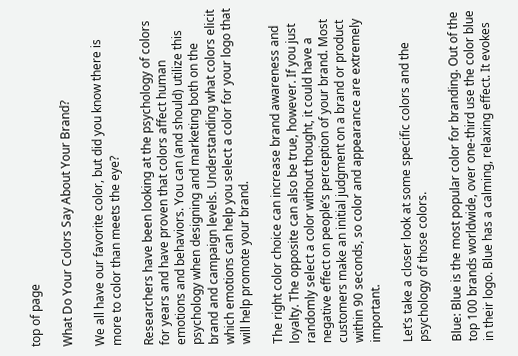top of page

What Do Your Colors Say About Your Brand?

We all have our favorite color, but did you know there is more to color than meets the eye?

Researchers have been looking at the psychology of colors for years and have proven that colors affect human emotions and behaviors. You can (and should) utilize this psychology when designing and marketing both on the brand and campaign levels. Understanding what colors elicit which emotions can help you select a color for your logo that will help promote your brand.

The right color choice can increase brand awareness and loyalty. The opposite can also be true, however. If you just randomly select a color without thought, it could have a negative effect on people’s perception of your brand. Most customers make an initial judgment on a brand or product within 90 seconds, so color and appearance are extremely important.

Let’s take a closer look at some specific colors and the psychology of those colors.

Blue: Blue is the most popular color for branding. Out of the top 100 brands worldwide, over one-third use the color blue in their logo. Blue has a calming, relaxing effect. It evokes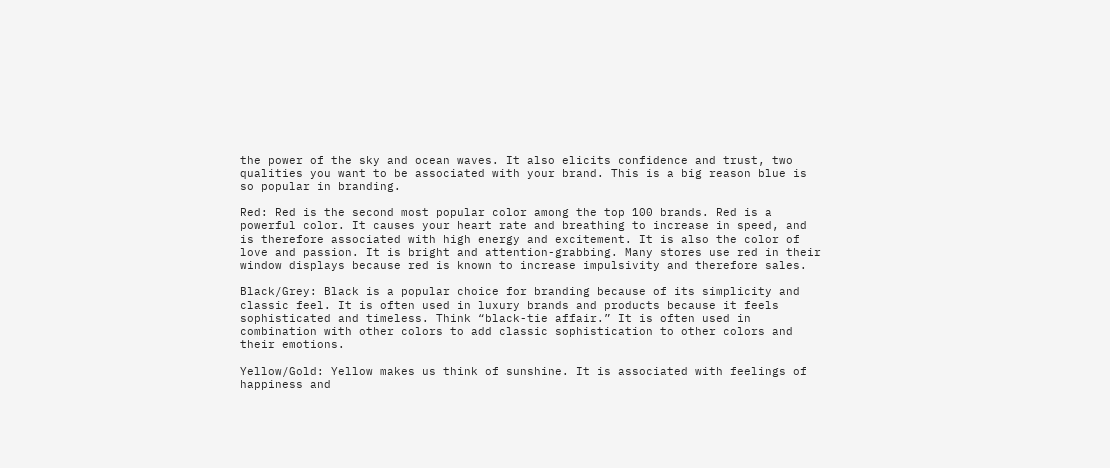the power of the sky and ocean waves. It also elicits confidence and trust, two qualities you want to be associated with your brand. This is a big reason blue is so popular in branding.

Red: Red is the second most popular color among the top 100 brands. Red is a powerful color. It causes your heart rate and breathing to increase in speed, and is therefore associated with high energy and excitement. It is also the color of love and passion. It is bright and attention-grabbing. Many stores use red in their window displays because red is known to increase impulsivity and therefore sales.

Black/Grey: Black is a popular choice for branding because of its simplicity and classic feel. It is often used in luxury brands and products because it feels sophisticated and timeless. Think “black-tie affair.” It is often used in combination with other colors to add classic sophistication to other colors and their emotions.

Yellow/Gold: Yellow makes us think of sunshine. It is associated with feelings of happiness and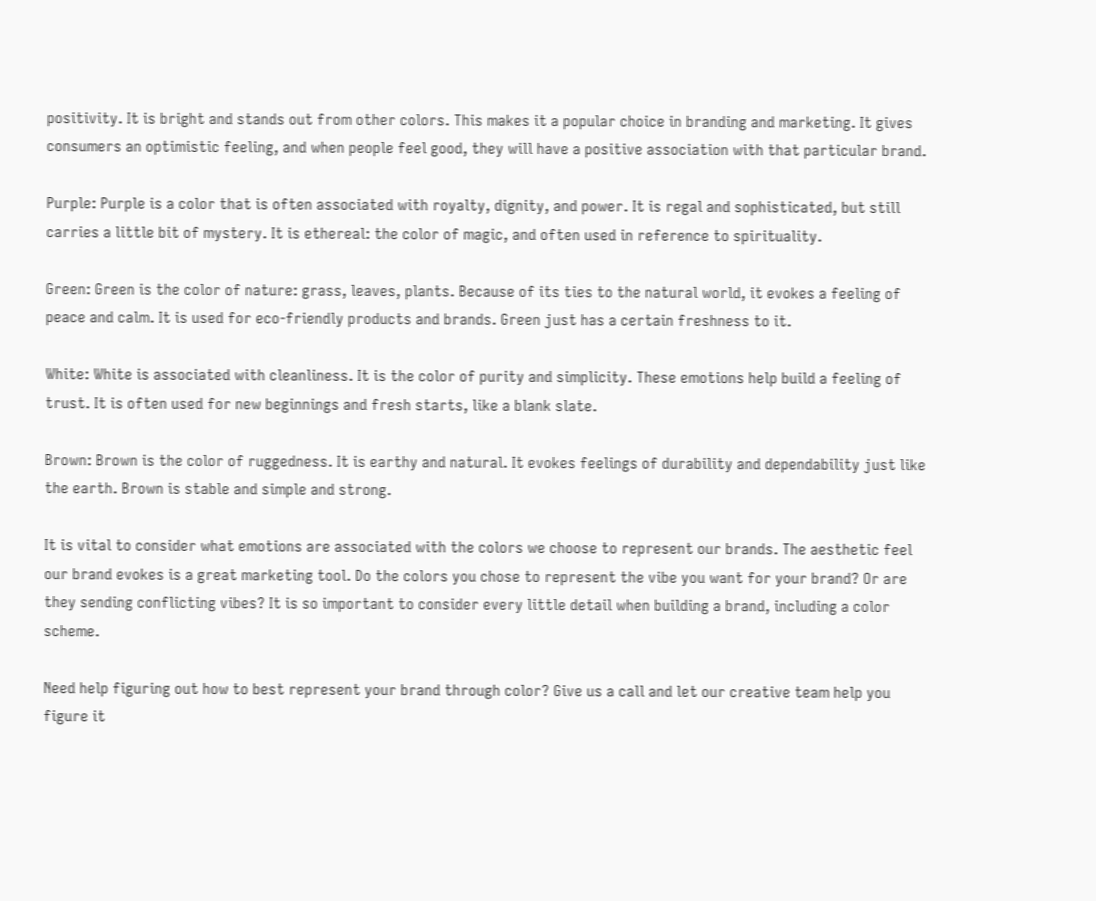positivity. It is bright and stands out from other colors. This makes it a popular choice in branding and marketing. It gives consumers an optimistic feeling, and when people feel good, they will have a positive association with that particular brand.

Purple: Purple is a color that is often associated with royalty, dignity, and power. It is regal and sophisticated, but still carries a little bit of mystery. It is ethereal: the color of magic, and often used in reference to spirituality.

Green: Green is the color of nature: grass, leaves, plants. Because of its ties to the natural world, it evokes a feeling of peace and calm. It is used for eco-friendly products and brands. Green just has a certain freshness to it.

White: White is associated with cleanliness. It is the color of purity and simplicity. These emotions help build a feeling of trust. It is often used for new beginnings and fresh starts, like a blank slate.

Brown: Brown is the color of ruggedness. It is earthy and natural. It evokes feelings of durability and dependability just like the earth. Brown is stable and simple and strong.

It is vital to consider what emotions are associated with the colors we choose to represent our brands. The aesthetic feel our brand evokes is a great marketing tool. Do the colors you chose to represent the vibe you want for your brand? Or are they sending conflicting vibes? It is so important to consider every little detail when building a brand, including a color scheme.

Need help figuring out how to best represent your brand through color? Give us a call and let our creative team help you figure it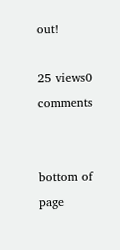out!

25 views0 comments


bottom of page